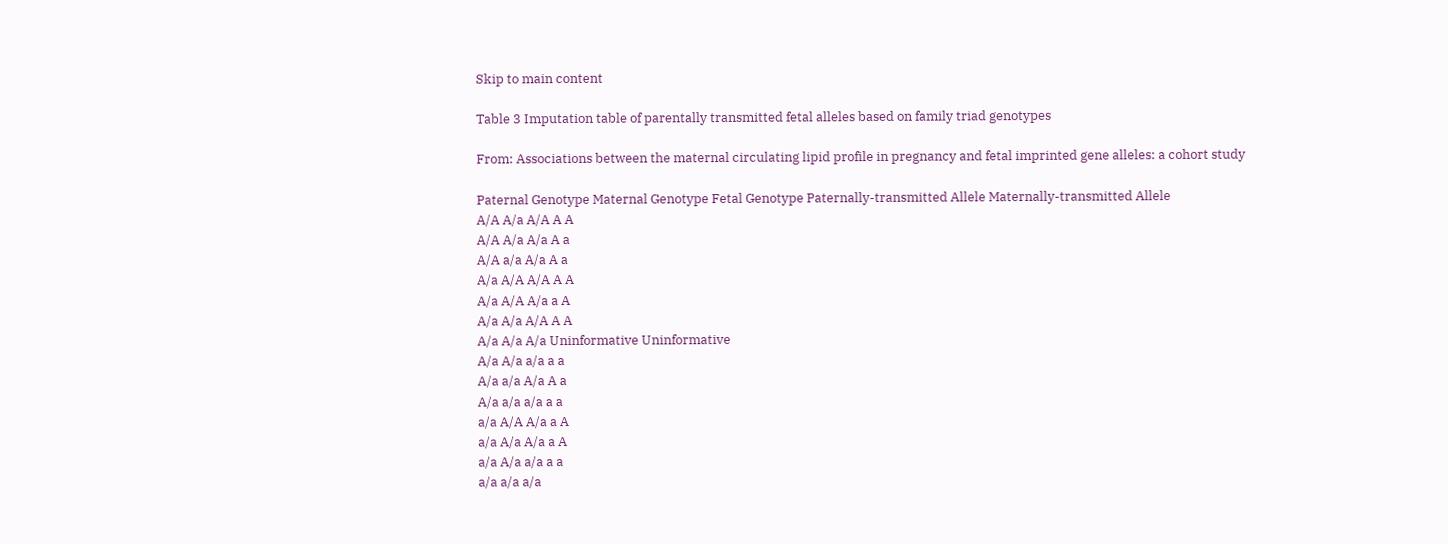Skip to main content

Table 3 Imputation table of parentally transmitted fetal alleles based on family triad genotypes

From: Associations between the maternal circulating lipid profile in pregnancy and fetal imprinted gene alleles: a cohort study

Paternal Genotype Maternal Genotype Fetal Genotype Paternally-transmitted Allele Maternally-transmitted Allele
A/A A/a A/A A A
A/A A/a A/a A a
A/A a/a A/a A a
A/a A/A A/A A A
A/a A/A A/a a A
A/a A/a A/A A A
A/a A/a A/a Uninformative Uninformative
A/a A/a a/a a a
A/a a/a A/a A a
A/a a/a a/a a a
a/a A/A A/a a A
a/a A/a A/a a A
a/a A/a a/a a a
a/a a/a a/a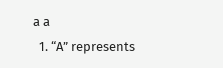a a
  1. “A” represents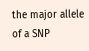the major allele of a SNP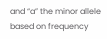and “a” the minor allele based on frequency